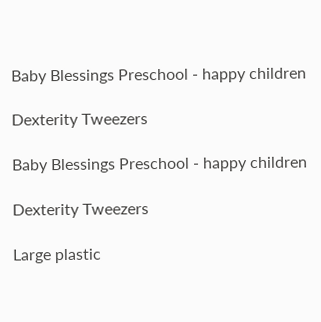Baby Blessings Preschool - happy children

Dexterity Tweezers

Baby Blessings Preschool - happy children

Dexterity Tweezers

Large plastic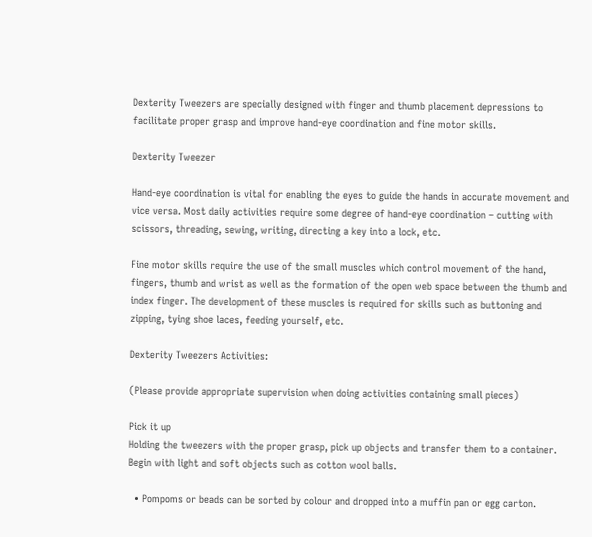Dexterity Tweezers are specially designed with finger and thumb placement depressions to facilitate proper grasp and improve hand-eye coordination and fine motor skills.

Dexterity Tweezer

Hand-eye coordination is vital for enabling the eyes to guide the hands in accurate movement and vice versa. Most daily activities require some degree of hand-eye coordination – cutting with scissors, threading, sewing, writing, directing a key into a lock, etc.

Fine motor skills require the use of the small muscles which control movement of the hand, fingers, thumb and wrist as well as the formation of the open web space between the thumb and index finger. The development of these muscles is required for skills such as buttoning and zipping, tying shoe laces, feeding yourself, etc.

Dexterity Tweezers Activities:

(Please provide appropriate supervision when doing activities containing small pieces)

Pick it up
Holding the tweezers with the proper grasp, pick up objects and transfer them to a container. Begin with light and soft objects such as cotton wool balls.

  • Pompoms or beads can be sorted by colour and dropped into a muffin pan or egg carton.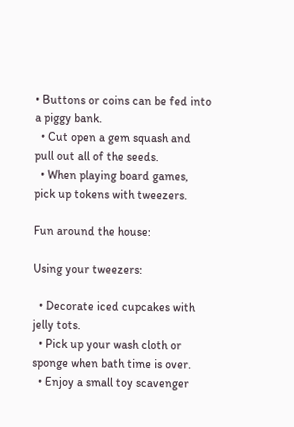• Buttons or coins can be fed into a piggy bank.
  • Cut open a gem squash and pull out all of the seeds.
  • When playing board games, pick up tokens with tweezers.

Fun around the house:

Using your tweezers:

  • Decorate iced cupcakes with jelly tots.
  • Pick up your wash cloth or sponge when bath time is over.
  • Enjoy a small toy scavenger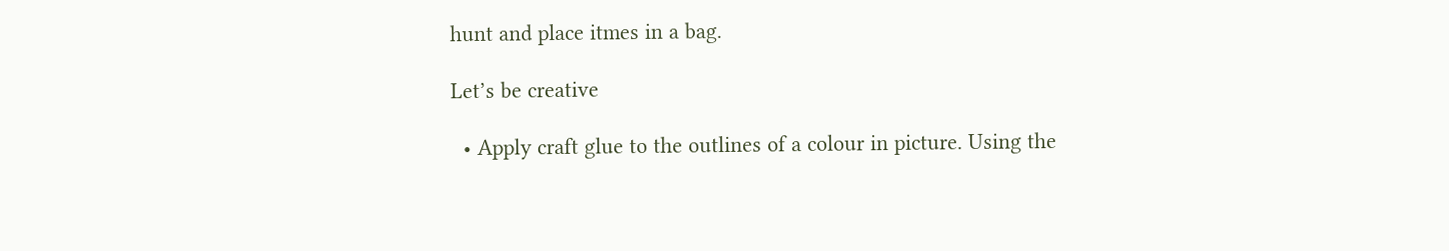hunt and place itmes in a bag.

Let’s be creative

  • Apply craft glue to the outlines of a colour in picture. Using the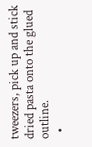tweezers, pick up and stick dried pasta onto the glued outline.
  •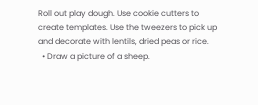Roll out play dough. Use cookie cutters to create templates. Use the tweezers to pick up and decorate with lentils, dried peas or rice.
  • Draw a picture of a sheep.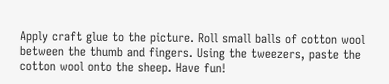Apply craft glue to the picture. Roll small balls of cotton wool between the thumb and fingers. Using the tweezers, paste the cotton wool onto the sheep. Have fun!